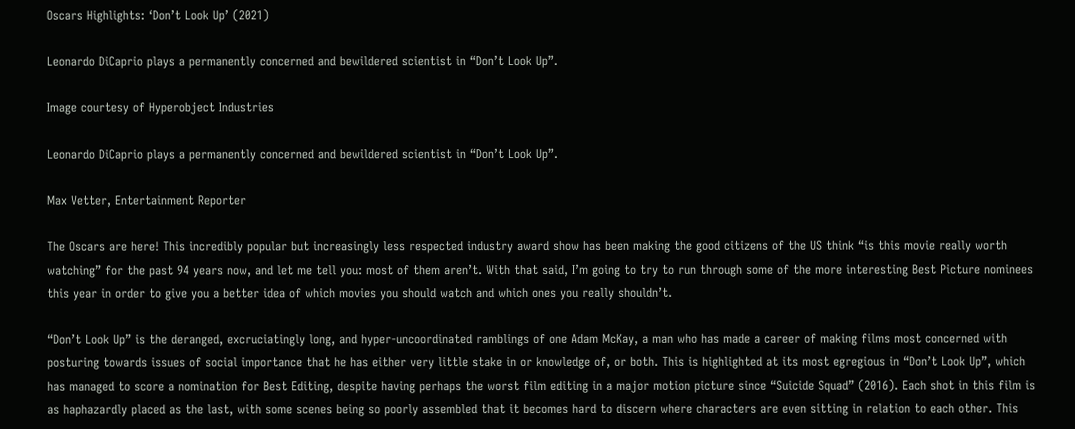Oscars Highlights: ‘Don’t Look Up’ (2021)

Leonardo DiCaprio plays a permanently concerned and bewildered scientist in “Don’t Look Up”.

Image courtesy of Hyperobject Industries

Leonardo DiCaprio plays a permanently concerned and bewildered scientist in “Don’t Look Up”.

Max Vetter, Entertainment Reporter

The Oscars are here! This incredibly popular but increasingly less respected industry award show has been making the good citizens of the US think “is this movie really worth watching” for the past 94 years now, and let me tell you: most of them aren’t. With that said, I’m going to try to run through some of the more interesting Best Picture nominees this year in order to give you a better idea of which movies you should watch and which ones you really shouldn’t.

“Don’t Look Up” is the deranged, excruciatingly long, and hyper-uncoordinated ramblings of one Adam McKay, a man who has made a career of making films most concerned with posturing towards issues of social importance that he has either very little stake in or knowledge of, or both. This is highlighted at its most egregious in “Don’t Look Up”, which has managed to score a nomination for Best Editing, despite having perhaps the worst film editing in a major motion picture since “Suicide Squad” (2016). Each shot in this film is as haphazardly placed as the last, with some scenes being so poorly assembled that it becomes hard to discern where characters are even sitting in relation to each other. This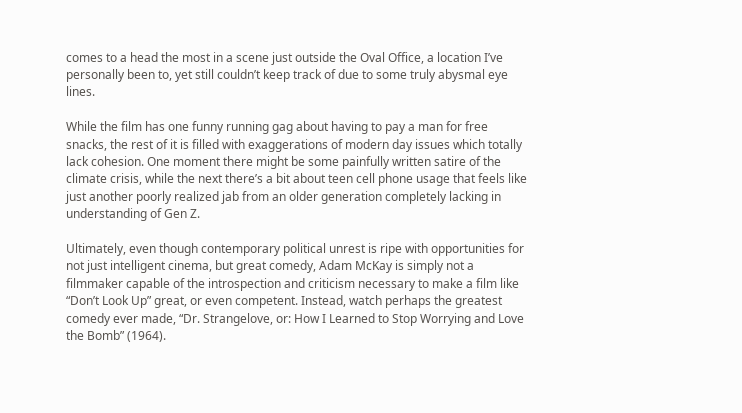comes to a head the most in a scene just outside the Oval Office, a location I’ve personally been to, yet still couldn’t keep track of due to some truly abysmal eye lines.

While the film has one funny running gag about having to pay a man for free snacks, the rest of it is filled with exaggerations of modern day issues which totally lack cohesion. One moment there might be some painfully written satire of the climate crisis, while the next there’s a bit about teen cell phone usage that feels like just another poorly realized jab from an older generation completely lacking in understanding of Gen Z.

Ultimately, even though contemporary political unrest is ripe with opportunities for not just intelligent cinema, but great comedy, Adam McKay is simply not a filmmaker capable of the introspection and criticism necessary to make a film like “Don’t Look Up” great, or even competent. Instead, watch perhaps the greatest comedy ever made, “Dr. Strangelove, or: How I Learned to Stop Worrying and Love the Bomb” (1964).